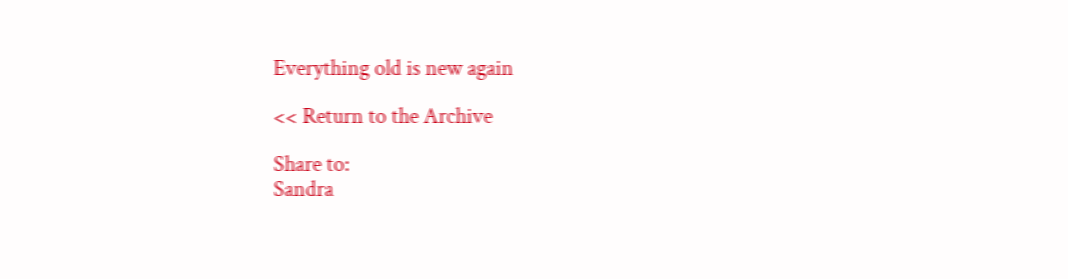Everything old is new again

<< Return to the Archive

Share to:
Sandra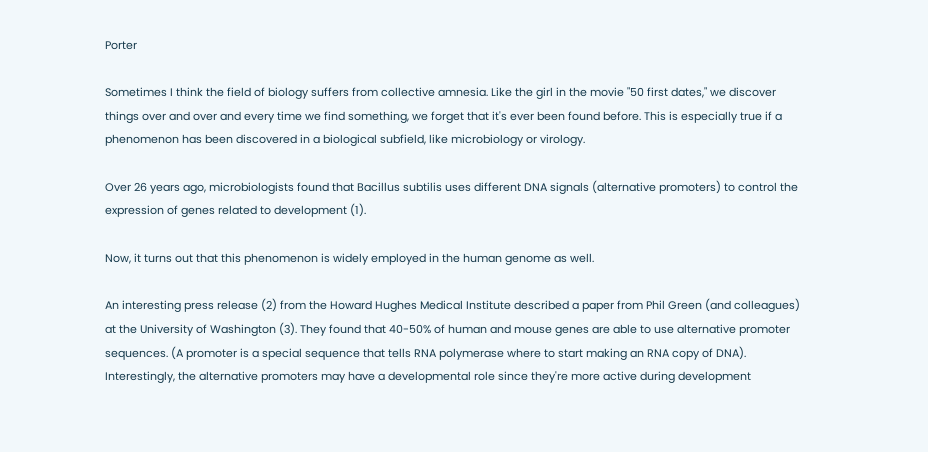Porter

Sometimes I think the field of biology suffers from collective amnesia. Like the girl in the movie "50 first dates," we discover things over and over and every time we find something, we forget that it's ever been found before. This is especially true if a phenomenon has been discovered in a biological subfield, like microbiology or virology.

Over 26 years ago, microbiologists found that Bacillus subtilis uses different DNA signals (alternative promoters) to control the expression of genes related to development (1).

Now, it turns out that this phenomenon is widely employed in the human genome as well.

An interesting press release (2) from the Howard Hughes Medical Institute described a paper from Phil Green (and colleagues) at the University of Washington (3). They found that 40-50% of human and mouse genes are able to use alternative promoter sequences. (A promoter is a special sequence that tells RNA polymerase where to start making an RNA copy of DNA). Interestingly, the alternative promoters may have a developmental role since they're more active during development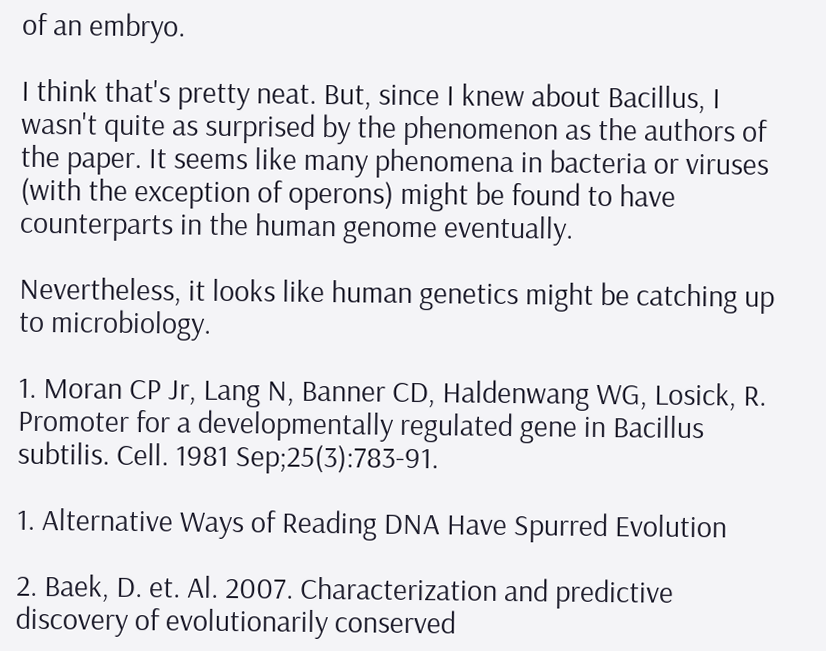of an embryo.

I think that's pretty neat. But, since I knew about Bacillus, I wasn't quite as surprised by the phenomenon as the authors of the paper. It seems like many phenomena in bacteria or viruses (with the exception of operons) might be found to have counterparts in the human genome eventually.

Nevertheless, it looks like human genetics might be catching up to microbiology.

1. Moran CP Jr, Lang N, Banner CD, Haldenwang WG, Losick, R. Promoter for a developmentally regulated gene in Bacillus subtilis. Cell. 1981 Sep;25(3):783-91.

1. Alternative Ways of Reading DNA Have Spurred Evolution

2. Baek, D. et. Al. 2007. Characterization and predictive discovery of evolutionarily conserved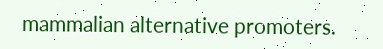mammalian alternative promoters.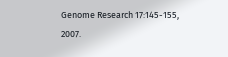Genome Research 17:145-155, 2007.